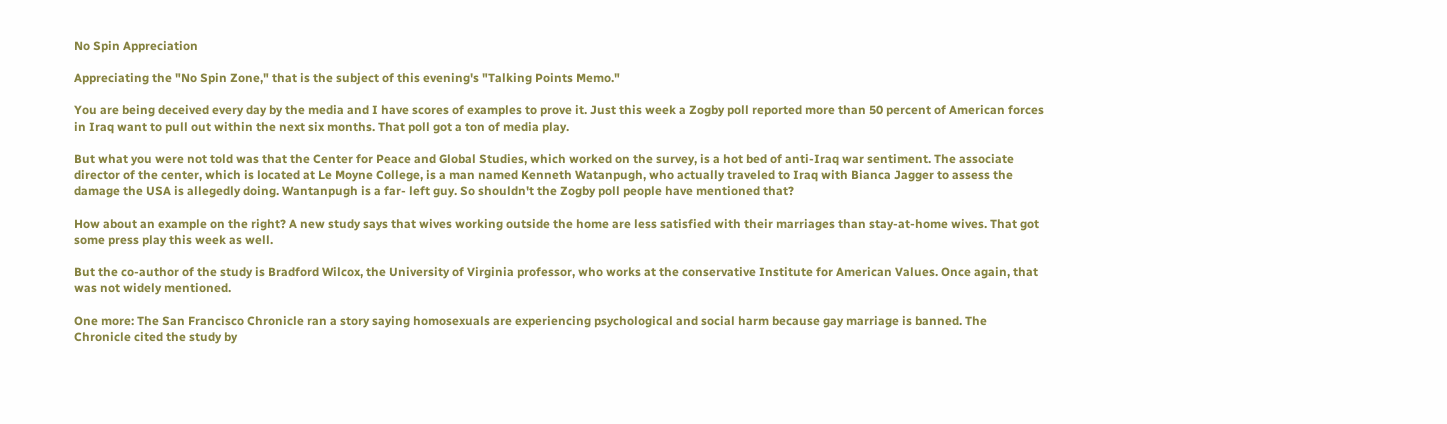No Spin Appreciation

Appreciating the "No Spin Zone," that is the subject of this evening's "Talking Points Memo."

You are being deceived every day by the media and I have scores of examples to prove it. Just this week a Zogby poll reported more than 50 percent of American forces in Iraq want to pull out within the next six months. That poll got a ton of media play.

But what you were not told was that the Center for Peace and Global Studies, which worked on the survey, is a hot bed of anti-Iraq war sentiment. The associate director of the center, which is located at Le Moyne College, is a man named Kenneth Watanpugh, who actually traveled to Iraq with Bianca Jagger to assess the damage the USA is allegedly doing. Wantanpugh is a far- left guy. So shouldn't the Zogby poll people have mentioned that?

How about an example on the right? A new study says that wives working outside the home are less satisfied with their marriages than stay-at-home wives. That got some press play this week as well.

But the co-author of the study is Bradford Wilcox, the University of Virginia professor, who works at the conservative Institute for American Values. Once again, that was not widely mentioned.

One more: The San Francisco Chronicle ran a story saying homosexuals are experiencing psychological and social harm because gay marriage is banned. The Chronicle cited the study by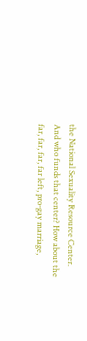the National Sexuality Resource Center. And who funds that center? How about the far, far, far, far left, pro-gay marriage,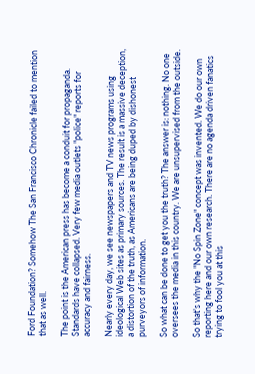Ford Foundation? Somehow The San Francisco Chronicle failed to mention that as well.

The point is the American press has become a conduit for propaganda. Standards have collapsed. Very few media outlets "police" reports for accuracy and fairness.

Nearly every day, we see newspapers and TV news programs using ideological Web sites as primary sources. The result is a massive deception, a distortion of the truth, as Americans are being duped by dishonest purveyors of information.

So what can be done to get you the truth? The answer is: nothing. No one oversees the media in this country. We are unsupervised from the outside.

So that's why the "No Spin Zone" concept was invented. We do our own reporting here and our own research. There are no agenda driven fanatics trying to fool you at this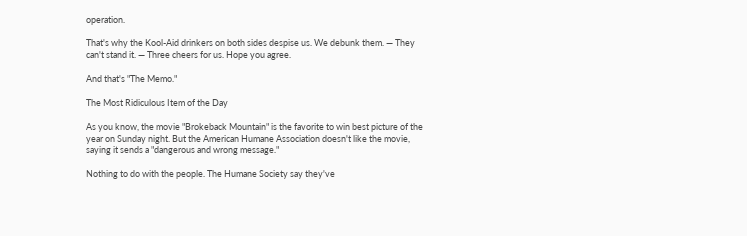operation.

That's why the Kool-Aid drinkers on both sides despise us. We debunk them. — They can't stand it. — Three cheers for us. Hope you agree.

And that's "The Memo."

The Most Ridiculous Item of the Day

As you know, the movie "Brokeback Mountain" is the favorite to win best picture of the year on Sunday night. But the American Humane Association doesn't like the movie, saying it sends a "dangerous and wrong message."

Nothing to do with the people. The Humane Society say they've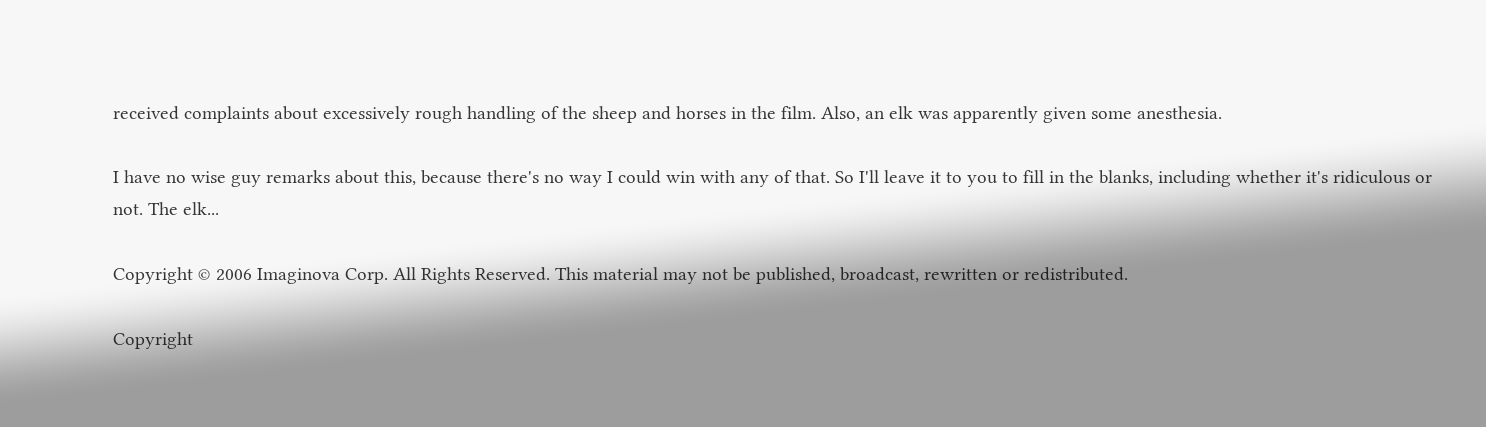received complaints about excessively rough handling of the sheep and horses in the film. Also, an elk was apparently given some anesthesia.

I have no wise guy remarks about this, because there's no way I could win with any of that. So I'll leave it to you to fill in the blanks, including whether it's ridiculous or not. The elk...

Copyright © 2006 Imaginova Corp. All Rights Reserved. This material may not be published, broadcast, rewritten or redistributed.

Copyright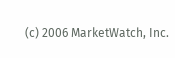(c) 2006 MarketWatch, Inc.